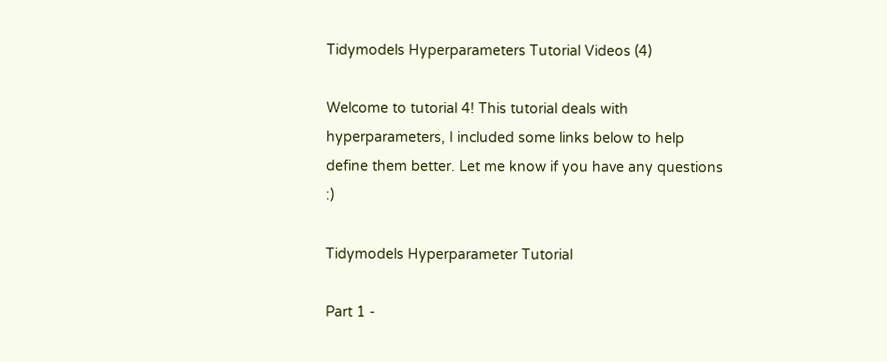Tidymodels Hyperparameters Tutorial Videos (4)

Welcome to tutorial 4! This tutorial deals with hyperparameters, I included some links below to help define them better. Let me know if you have any questions :)

Tidymodels Hyperparameter Tutorial

Part 1 -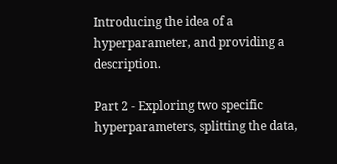Introducing the idea of a hyperparameter, and providing a description.

Part 2 - Exploring two specific hyperparameters, splitting the data,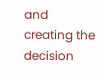and creating the decision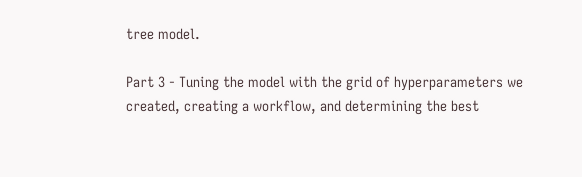tree model.

Part 3 - Tuning the model with the grid of hyperparameters we created, creating a workflow, and determining the best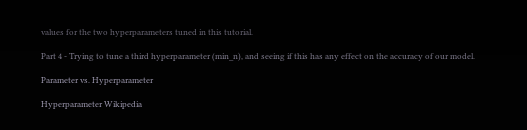values for the two hyperparameters tuned in this tutorial.

Part 4 - Trying to tune a third hyperparameter (min_n), and seeing if this has any effect on the accuracy of our model.

Parameter vs. Hyperparameter

Hyperparameter Wikipedia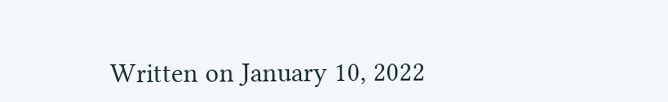Written on January 10, 2022